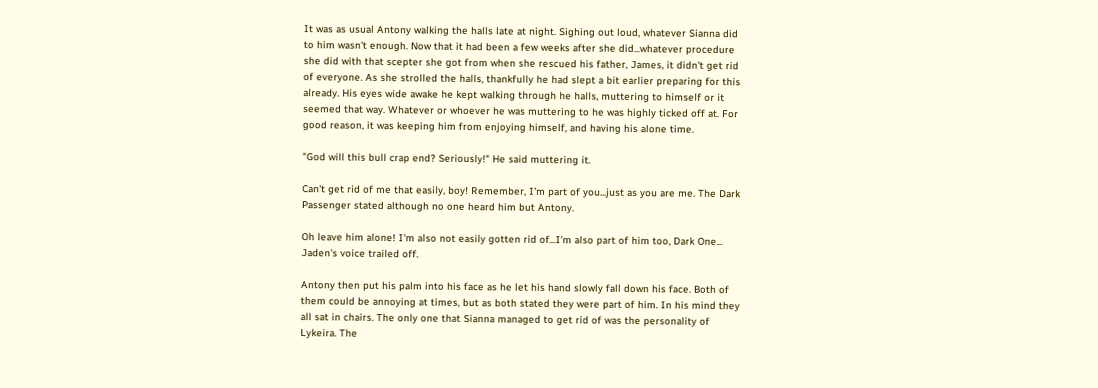It was as usual Antony walking the halls late at night. Sighing out loud, whatever Sianna did to him wasn't enough. Now that it had been a few weeks after she did...whatever procedure she did with that scepter she got from when she rescued his father, James, it didn't get rid of everyone. As she strolled the halls, thankfully he had slept a bit earlier preparing for this already. His eyes wide awake he kept walking through he halls, muttering to himself or it seemed that way. Whatever or whoever he was muttering to he was highly ticked off at. For good reason, it was keeping him from enjoying himself, and having his alone time.

"God will this bull crap end? Seriously!" He said muttering it.

Can't get rid of me that easily, boy! Remember, I'm part of you...just as you are me. The Dark Passenger stated although no one heard him but Antony.

Oh leave him alone! I'm also not easily gotten rid of...I'm also part of him too, Dark One... Jaden's voice trailed off.

Antony then put his palm into his face as he let his hand slowly fall down his face. Both of them could be annoying at times, but as both stated they were part of him. In his mind they all sat in chairs. The only one that Sianna managed to get rid of was the personality of Lykeira. The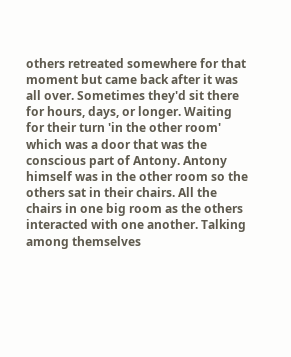others retreated somewhere for that moment but came back after it was all over. Sometimes they'd sit there for hours, days, or longer. Waiting for their turn 'in the other room' which was a door that was the conscious part of Antony. Antony himself was in the other room so the others sat in their chairs. All the chairs in one big room as the others interacted with one another. Talking among themselves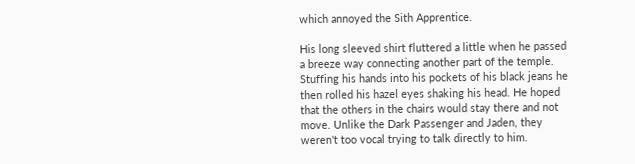which annoyed the Sith Apprentice.

His long sleeved shirt fluttered a little when he passed a breeze way connecting another part of the temple. Stuffing his hands into his pockets of his black jeans he then rolled his hazel eyes shaking his head. He hoped that the others in the chairs would stay there and not move. Unlike the Dark Passenger and Jaden, they weren't too vocal trying to talk directly to him.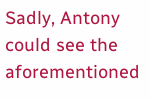Sadly, Antony could see the aforementioned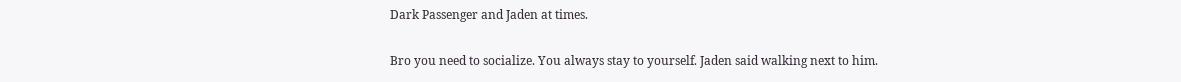Dark Passenger and Jaden at times.

Bro you need to socialize. You always stay to yourself. Jaden said walking next to him.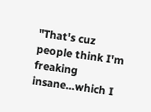"That's cuz people think I'm freaking insane...which I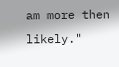am more then likely."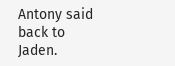Antony said back to Jaden.